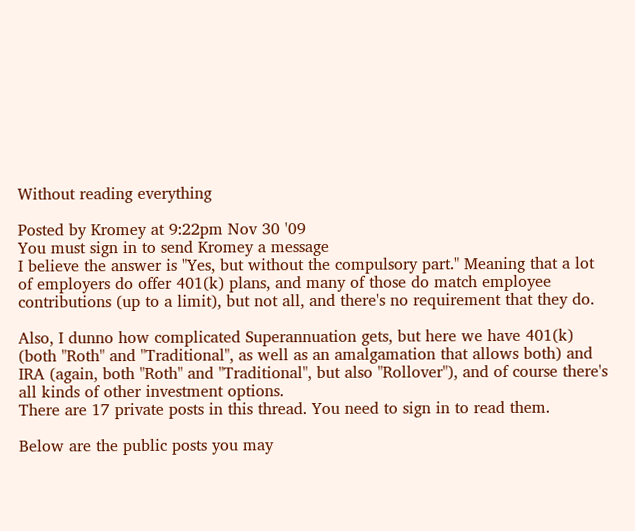Without reading everything

Posted by Kromey at 9:22pm Nov 30 '09
You must sign in to send Kromey a message
I believe the answer is "Yes, but without the compulsory part." Meaning that a lot of employers do offer 401(k) plans, and many of those do match employee contributions (up to a limit), but not all, and there's no requirement that they do.

Also, I dunno how complicated Superannuation gets, but here we have 401(k) (both "Roth" and "Traditional", as well as an amalgamation that allows both) and IRA (again, both "Roth" and "Traditional", but also "Rollover"), and of course there's all kinds of other investment options.
There are 17 private posts in this thread. You need to sign in to read them.

Below are the public posts you may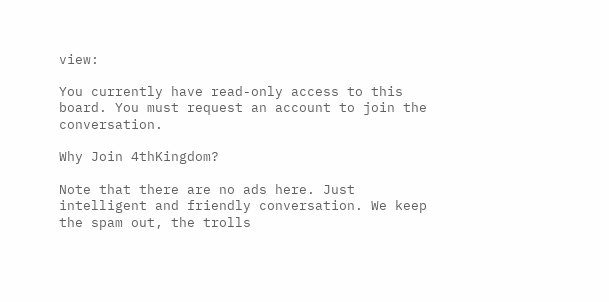view:

You currently have read-only access to this board. You must request an account to join the conversation.

Why Join 4thKingdom?

Note that there are no ads here. Just intelligent and friendly conversation. We keep the spam out, the trolls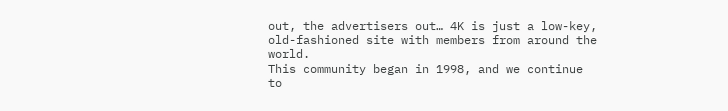out, the advertisers out… 4K is just a low-key, old-fashioned site with members from around the world.
This community began in 1998, and we continue to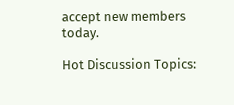accept new members today.

Hot Discussion Topics: